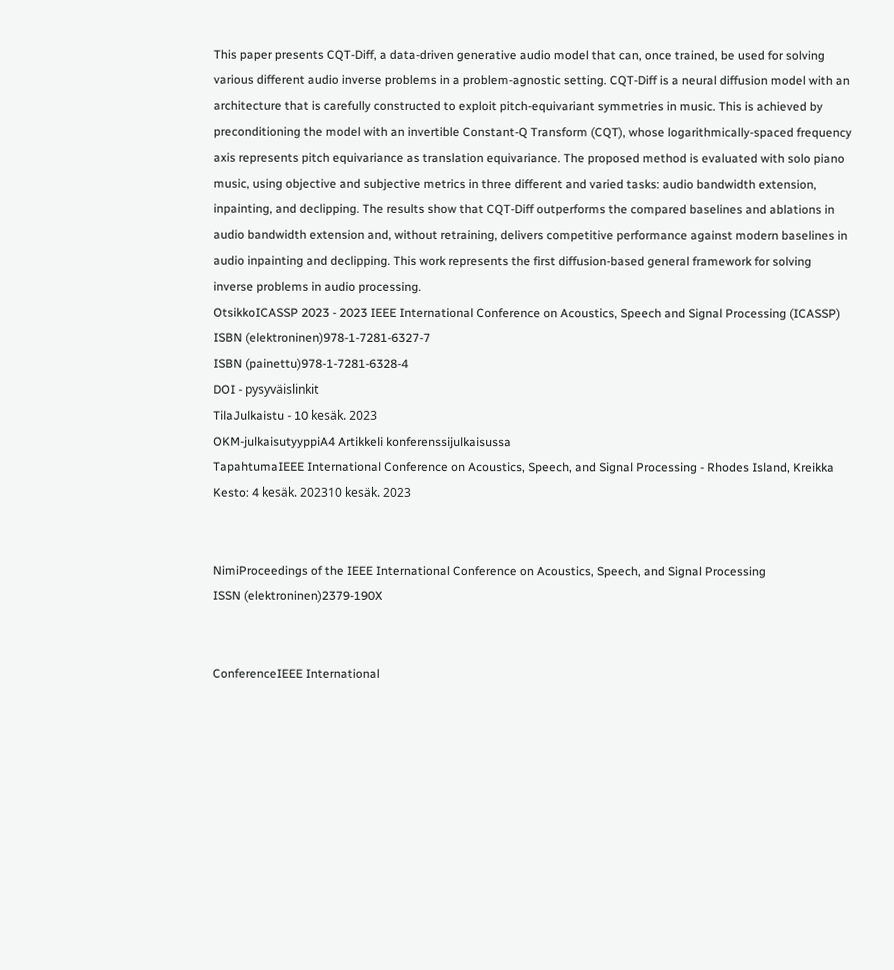This paper presents CQT-Diff, a data-driven generative audio model that can, once trained, be used for solving various different audio inverse problems in a problem-agnostic setting. CQT-Diff is a neural diffusion model with an architecture that is carefully constructed to exploit pitch-equivariant symmetries in music. This is achieved by preconditioning the model with an invertible Constant-Q Transform (CQT), whose logarithmically-spaced frequency axis represents pitch equivariance as translation equivariance. The proposed method is evaluated with solo piano music, using objective and subjective metrics in three different and varied tasks: audio bandwidth extension, inpainting, and declipping. The results show that CQT-Diff outperforms the compared baselines and ablations in audio bandwidth extension and, without retraining, delivers competitive performance against modern baselines in audio inpainting and declipping. This work represents the first diffusion-based general framework for solving inverse problems in audio processing.
OtsikkoICASSP 2023 - 2023 IEEE International Conference on Acoustics, Speech and Signal Processing (ICASSP)
ISBN (elektroninen)978-1-7281-6327-7
ISBN (painettu)978-1-7281-6328-4
DOI - pysyväislinkit
TilaJulkaistu - 10 kesäk. 2023
OKM-julkaisutyyppiA4 Artikkeli konferenssijulkaisussa
TapahtumaIEEE International Conference on Acoustics, Speech, and Signal Processing - Rhodes Island, Kreikka
Kesto: 4 kesäk. 202310 kesäk. 2023


NimiProceedings of the IEEE International Conference on Acoustics, Speech, and Signal Processing
ISSN (elektroninen)2379-190X


ConferenceIEEE International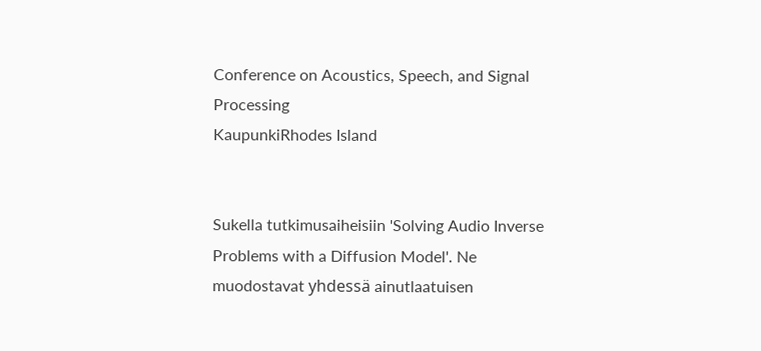Conference on Acoustics, Speech, and Signal Processing
KaupunkiRhodes Island


Sukella tutkimusaiheisiin 'Solving Audio Inverse Problems with a Diffusion Model'. Ne muodostavat yhdessä ainutlaatuisen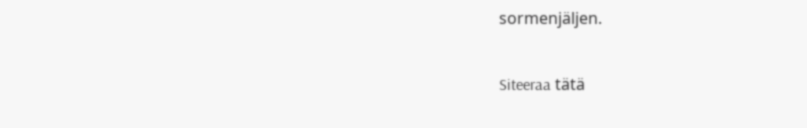sormenjäljen.

Siteeraa tätä